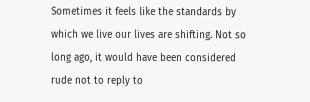Sometimes it feels like the standards by which we live our lives are shifting. Not so long ago, it would have been considered rude not to reply to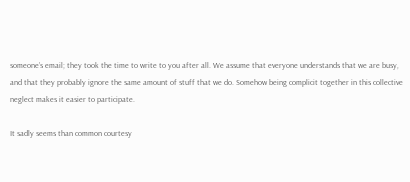someone’s email; they took the time to write to you after all. We assume that everyone understands that we are busy, and that they probably ignore the same amount of stuff that we do. Somehow being complicit together in this collective neglect makes it easier to participate.

It sadly seems than common courtesy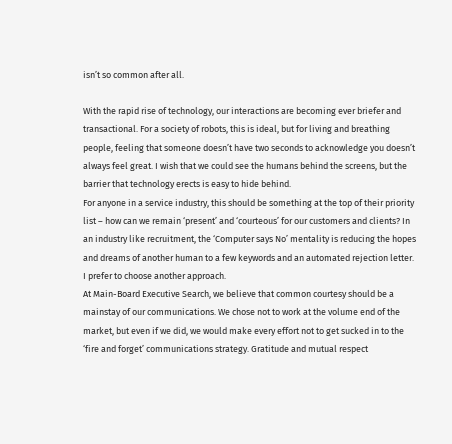isn’t so common after all.

With the rapid rise of technology, our interactions are becoming ever briefer and transactional. For a society of robots, this is ideal, but for living and breathing people, feeling that someone doesn’t have two seconds to acknowledge you doesn’t always feel great. I wish that we could see the humans behind the screens, but the barrier that technology erects is easy to hide behind.
For anyone in a service industry, this should be something at the top of their priority list – how can we remain ‘present’ and ‘courteous’ for our customers and clients? In an industry like recruitment, the ‘Computer says No’ mentality is reducing the hopes and dreams of another human to a few keywords and an automated rejection letter.
I prefer to choose another approach.
At Main-Board Executive Search, we believe that common courtesy should be a mainstay of our communications. We chose not to work at the volume end of the market, but even if we did, we would make every effort not to get sucked in to the ‘fire and forget’ communications strategy. Gratitude and mutual respect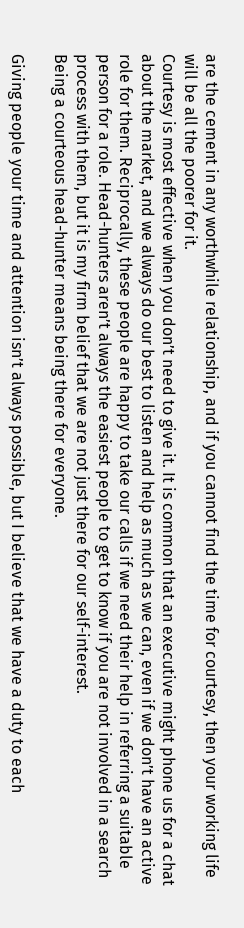are the cement in any worthwhile relationship, and if you cannot find the time for courtesy, then your working life will be all the poorer for it.
Courtesy is most effective when you don’t need to give it. It is common that an executive might phone us for a chat about the market, and we always do our best to listen and help as much as we can, even if we don’t have an active role for them. Reciprocally, these people are happy to take our calls if we need their help in referring a suitable person for a role. Head-hunters aren’t always the easiest people to get to know if you are not involved in a search process with them, but it is my firm belief that we are not just there for our self-interest.
Being a courteous head-hunter means being there for everyone.

Giving people your time and attention isn’t always possible, but I believe that we have a duty to each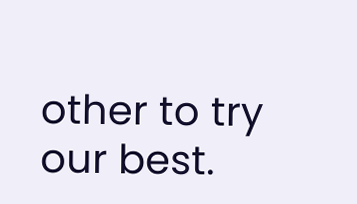other to try our best.